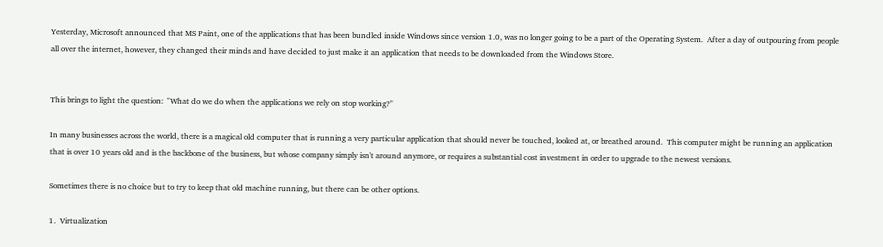Yesterday, Microsoft announced that MS Paint, one of the applications that has been bundled inside Windows since version 1.0, was no longer going to be a part of the Operating System.  After a day of outpouring from people all over the internet, however, they changed their minds and have decided to just make it an application that needs to be downloaded from the Windows Store.


This brings to light the question:  "What do we do when the applications we rely on stop working?"

In many businesses across the world, there is a magical old computer that is running a very particular application that should never be touched, looked at, or breathed around.  This computer might be running an application that is over 10 years old and is the backbone of the business, but whose company simply isn't around anymore, or requires a substantial cost investment in order to upgrade to the newest versions.

Sometimes there is no choice but to try to keep that old machine running, but there can be other options.

1.  Virtualization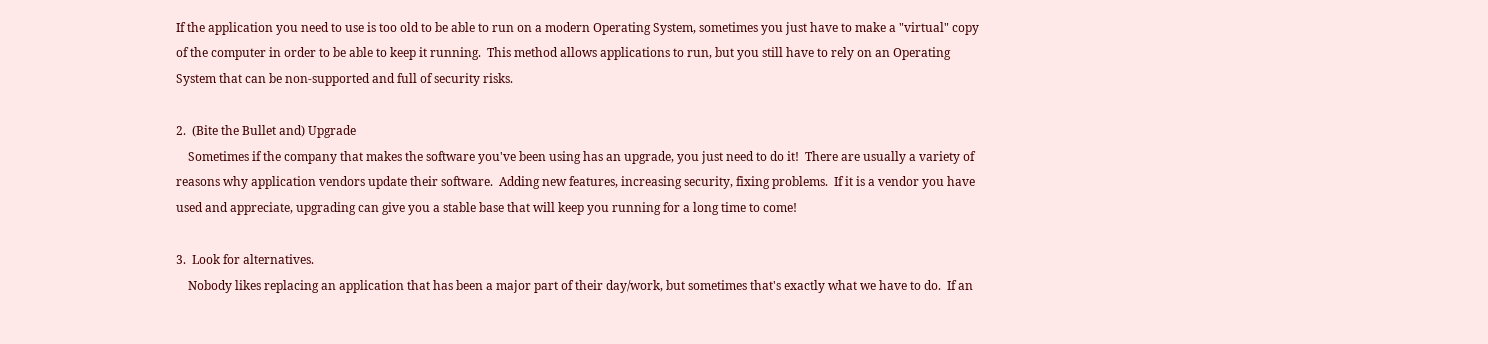If the application you need to use is too old to be able to run on a modern Operating System, sometimes you just have to make a "virtual" copy of the computer in order to be able to keep it running.  This method allows applications to run, but you still have to rely on an Operating System that can be non-supported and full of security risks.

2.  (Bite the Bullet and) Upgrade
    Sometimes if the company that makes the software you've been using has an upgrade, you just need to do it!  There are usually a variety of reasons why application vendors update their software.  Adding new features, increasing security, fixing problems.  If it is a vendor you have used and appreciate, upgrading can give you a stable base that will keep you running for a long time to come!

3.  Look for alternatives.
    Nobody likes replacing an application that has been a major part of their day/work, but sometimes that's exactly what we have to do.  If an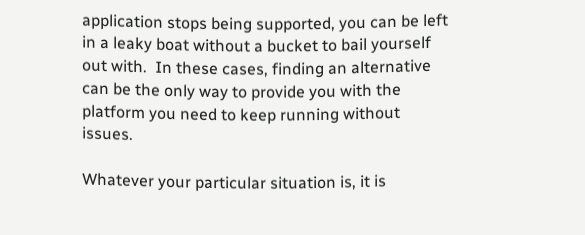application stops being supported, you can be left in a leaky boat without a bucket to bail yourself out with.  In these cases, finding an alternative can be the only way to provide you with the platform you need to keep running without issues.

Whatever your particular situation is, it is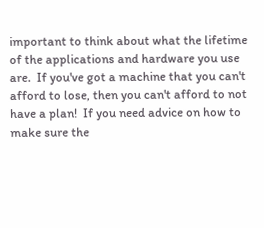important to think about what the lifetime of the applications and hardware you use are.  If you've got a machine that you can't afford to lose, then you can't afford to not have a plan!  If you need advice on how to make sure the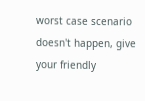worst case scenario doesn't happen, give your friendly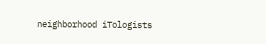neighborhood iTologists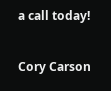a call today!

Cory Carson